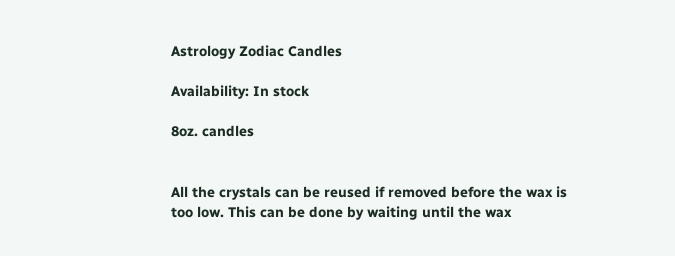Astrology Zodiac Candles

Availability: In stock

8oz. candles


All the crystals can be reused if removed before the wax is too low. This can be done by waiting until the wax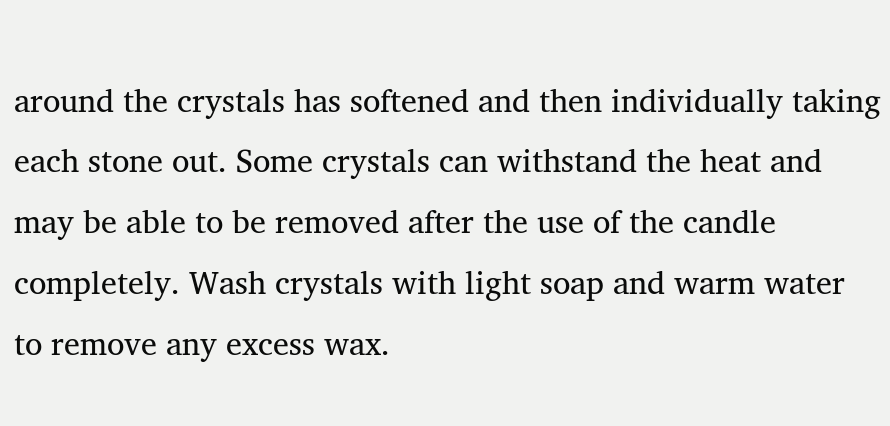around the crystals has softened and then individually taking each stone out. Some crystals can withstand the heat and may be able to be removed after the use of the candle completely. Wash crystals with light soap and warm water to remove any excess wax.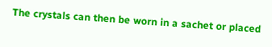The crystals can then be worn in a sachet or placed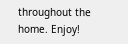throughout the home. Enjoy!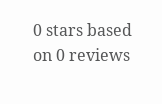0 stars based on 0 reviews